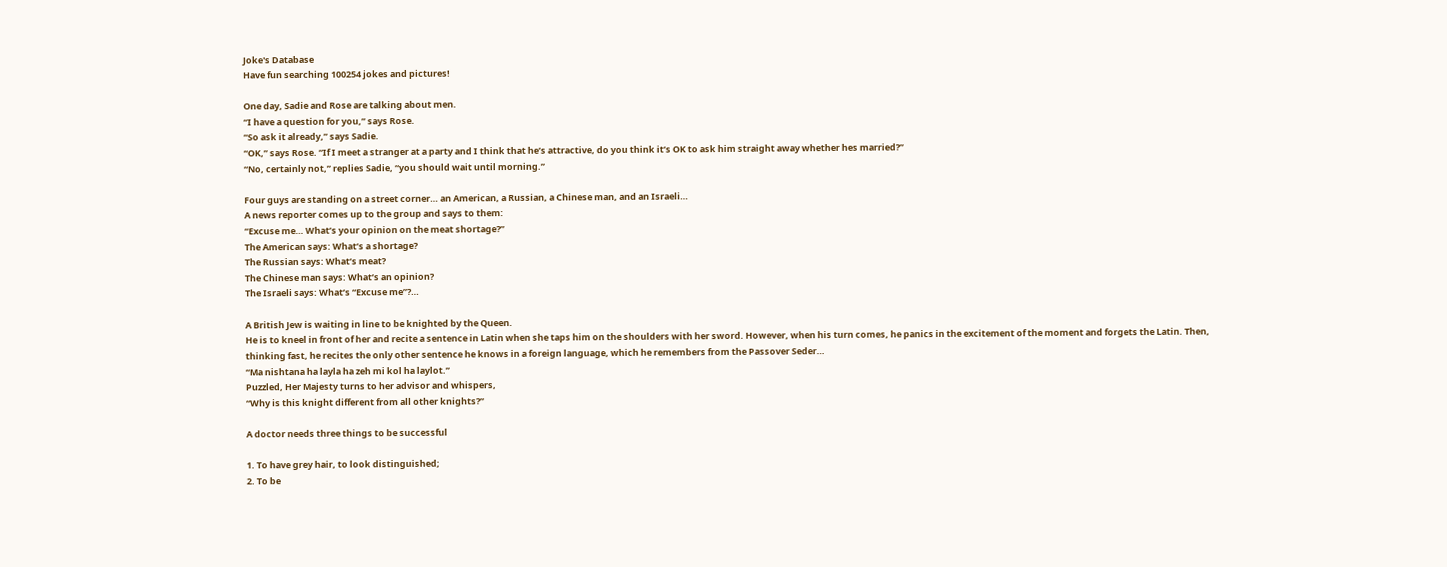Joke's Database
Have fun searching 100254 jokes and pictures!

One day, Sadie and Rose are talking about men.
“I have a question for you,” says Rose.
“So ask it already,” says Sadie.
“OK,” says Rose. “If I meet a stranger at a party and I think that he’s attractive, do you think it’s OK to ask him straight away whether hes married?”
“No, certainly not,” replies Sadie, “you should wait until morning.”

Four guys are standing on a street corner… an American, a Russian, a Chinese man, and an Israeli…
A news reporter comes up to the group and says to them:
“Excuse me… What’s your opinion on the meat shortage?”
The American says: What’s a shortage?
The Russian says: What’s meat?
The Chinese man says: What’s an opinion?
The Israeli says: What’s “Excuse me”?…

A British Jew is waiting in line to be knighted by the Queen.
He is to kneel in front of her and recite a sentence in Latin when she taps him on the shoulders with her sword. However, when his turn comes, he panics in the excitement of the moment and forgets the Latin. Then, thinking fast, he recites the only other sentence he knows in a foreign language, which he remembers from the Passover Seder…
“Ma nishtana ha layla ha zeh mi kol ha laylot.”
Puzzled, Her Majesty turns to her advisor and whispers,
“Why is this knight different from all other knights?”

A doctor needs three things to be successful

1. To have grey hair, to look distinguished;
2. To be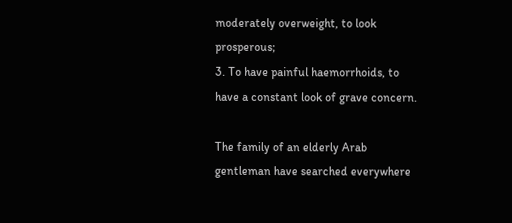moderately overweight, to look prosperous;
3. To have painful haemorrhoids, to have a constant look of grave concern.

The family of an elderly Arab gentleman have searched everywhere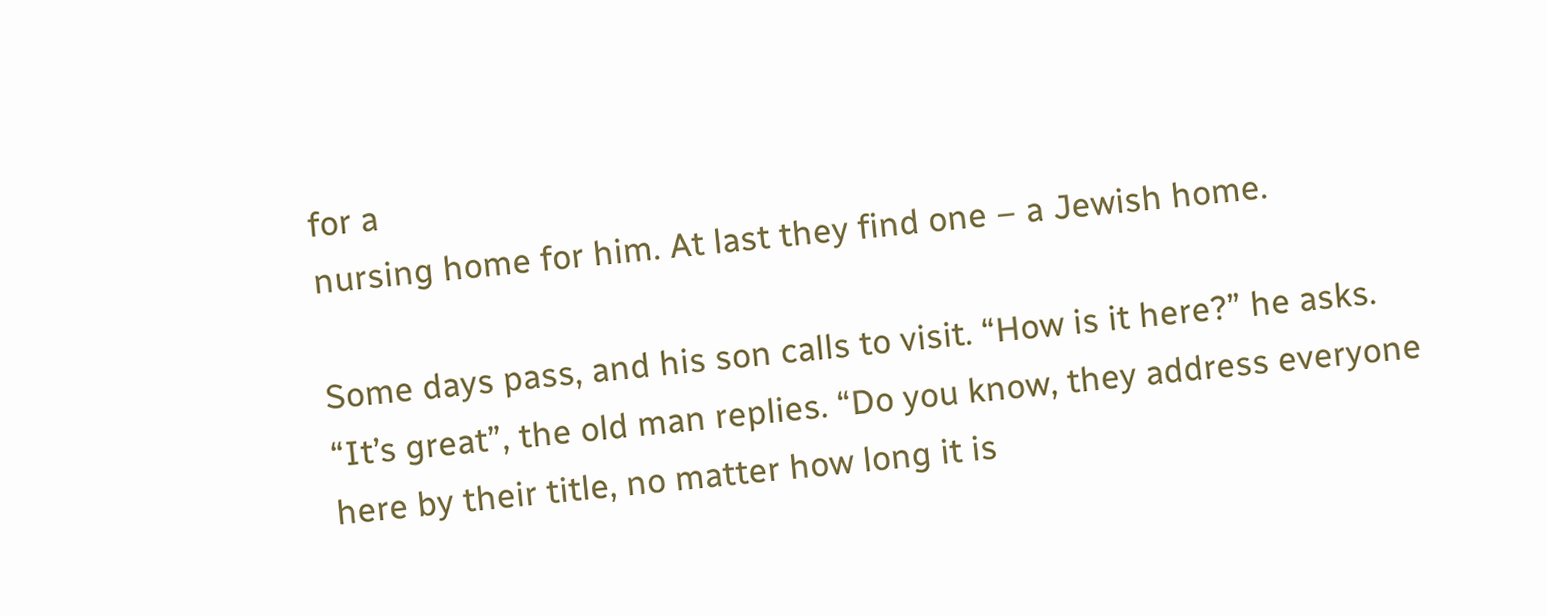for a
nursing home for him. At last they find one – a Jewish home.

Some days pass, and his son calls to visit. “How is it here?” he asks.
“It’s great”, the old man replies. “Do you know, they address everyone
here by their title, no matter how long it is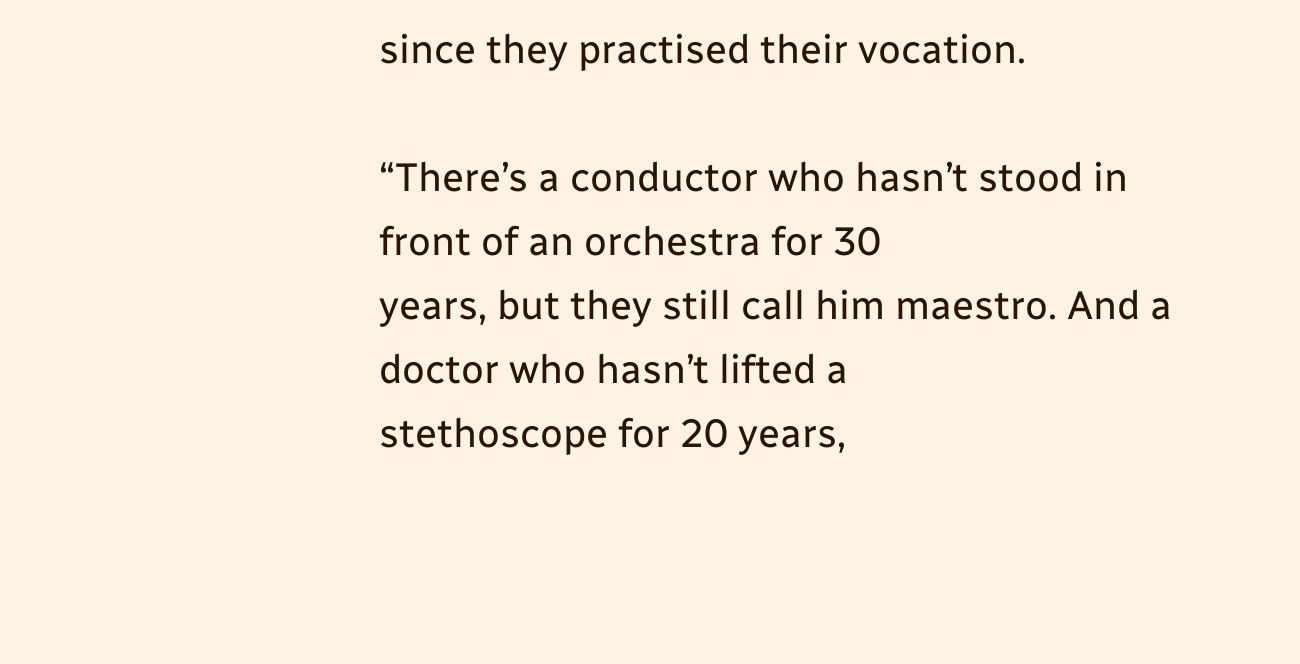since they practised their vocation.

“There’s a conductor who hasn’t stood in front of an orchestra for 30
years, but they still call him maestro. And a doctor who hasn’t lifted a
stethoscope for 20 years,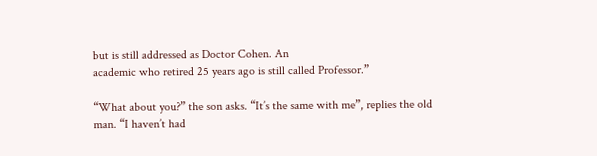but is still addressed as Doctor Cohen. An
academic who retired 25 years ago is still called Professor.”

“What about you?” the son asks. “It’s the same with me”, replies the old
man. “I haven’t had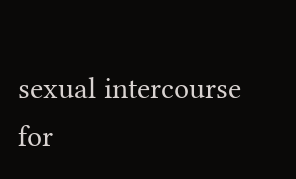sexual intercourse for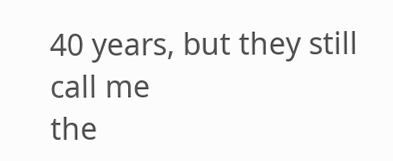40 years, but they still call me
the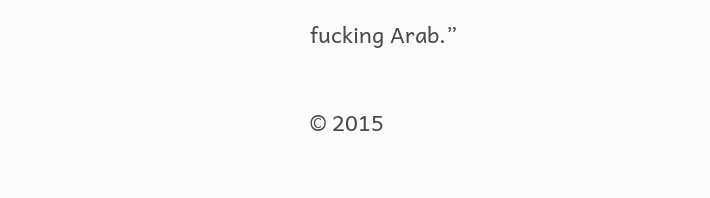fucking Arab.”

© 2015